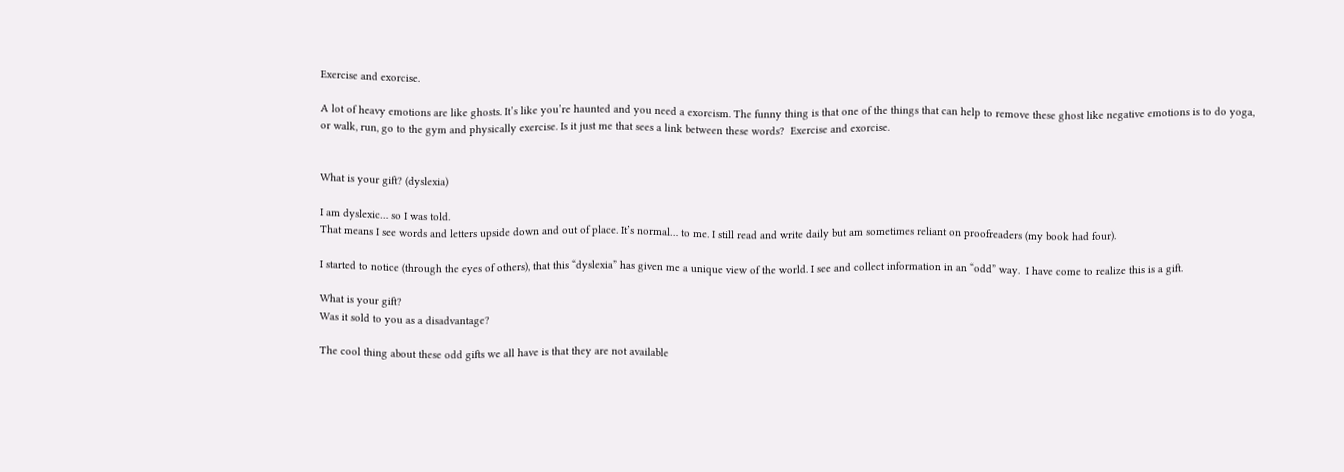Exercise and exorcise.

A lot of heavy emotions are like ghosts. It’s like you’re haunted and you need a exorcism. The funny thing is that one of the things that can help to remove these ghost like negative emotions is to do yoga, or walk, run, go to the gym and physically exercise. Is it just me that sees a link between these words?  Exercise and exorcise.


What is your gift? (dyslexia)

I am dyslexic… so I was told.
That means I see words and letters upside down and out of place. It’s normal… to me. I still read and write daily but am sometimes reliant on proofreaders (my book had four).

I started to notice (through the eyes of others), that this “dyslexia” has given me a unique view of the world. I see and collect information in an “odd” way.  I have come to realize this is a gift.

What is your gift?
Was it sold to you as a disadvantage?

The cool thing about these odd gifts we all have is that they are not available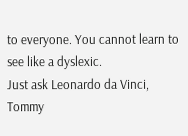to everyone. You cannot learn to see like a dyslexic.
Just ask Leonardo da Vinci, Tommy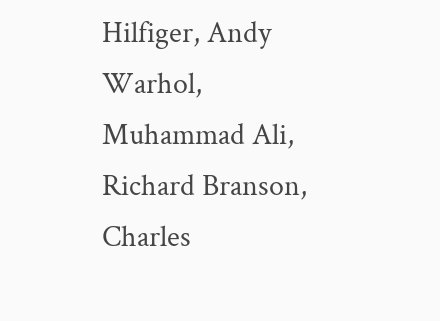Hilfiger, Andy Warhol, Muhammad Ali, Richard Branson, Charles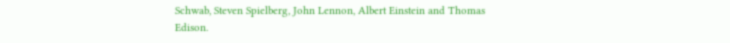Schwab, Steven Spielberg, John Lennon, Albert Einstein and Thomas Edison.